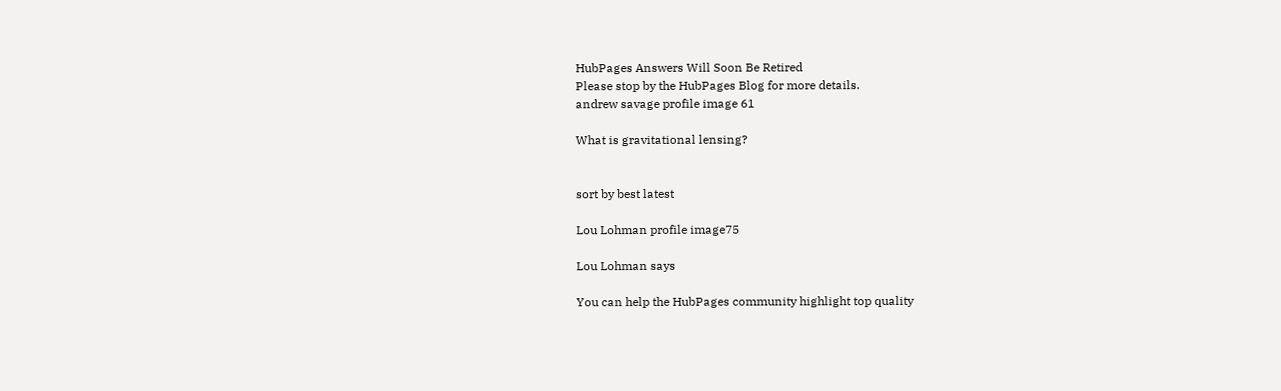HubPages Answers Will Soon Be Retired
Please stop by the HubPages Blog for more details.
andrew savage profile image 61

What is gravitational lensing?


sort by best latest

Lou Lohman profile image75

Lou Lohman says

You can help the HubPages community highlight top quality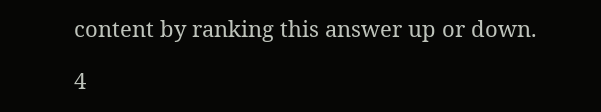content by ranking this answer up or down.

4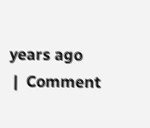years ago
 |  Comment